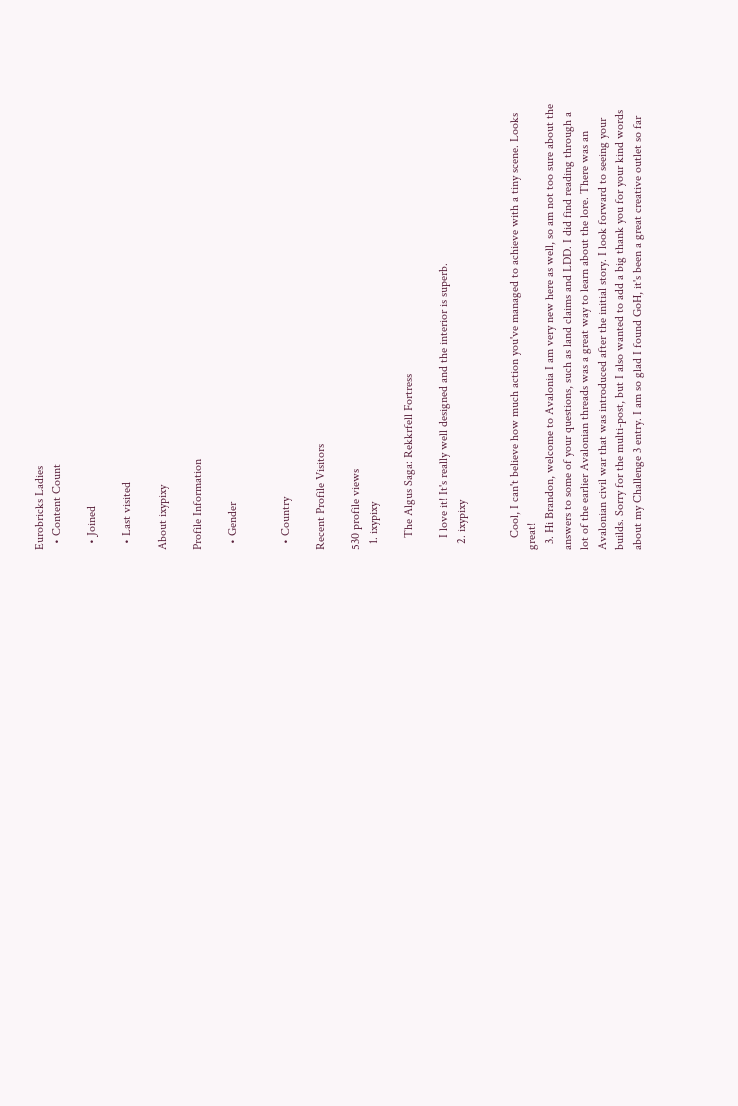Eurobricks Ladies
  • Content Count

  • Joined

  • Last visited

About ixypixy

Profile Information

  • Gender


  • Country

Recent Profile Visitors

530 profile views
  1. ixypixy

    The Algus Saga: Rekkrfell Fortress

    I love it! It's really well designed and the interior is superb.
  2. ixypixy


    Cool, I can't believe how much action you've managed to achieve with a tiny scene. Looks great!
  3. Hi Brandon, welcome to Avalonia I am very new here as well, so am not too sure about the answers to some of your questions, such as land claims and LDD. I did find reading through a lot of the earlier Avalonian threads was a great way to learn about the lore. There was an Avalonian civil war that was introduced after the initial story. I look forward to seeing your builds. Sorry for the multi-post, but I also wanted to add a big thank you for your kind words about my Challenge 3 entry. I am so glad I found GoH, it's been a great creative outlet so far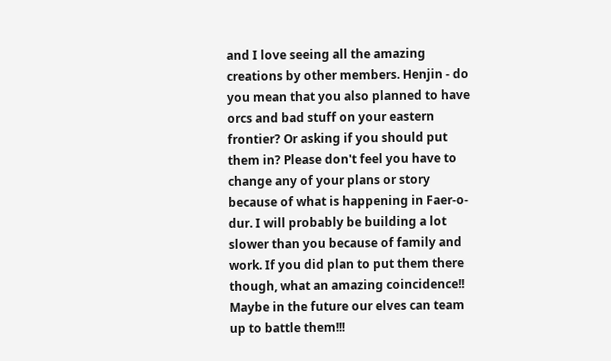and I love seeing all the amazing creations by other members. Henjin - do you mean that you also planned to have orcs and bad stuff on your eastern frontier? Or asking if you should put them in? Please don't feel you have to change any of your plans or story because of what is happening in Faer-o-dur. I will probably be building a lot slower than you because of family and work. If you did plan to put them there though, what an amazing coincidence!! Maybe in the future our elves can team up to battle them!!!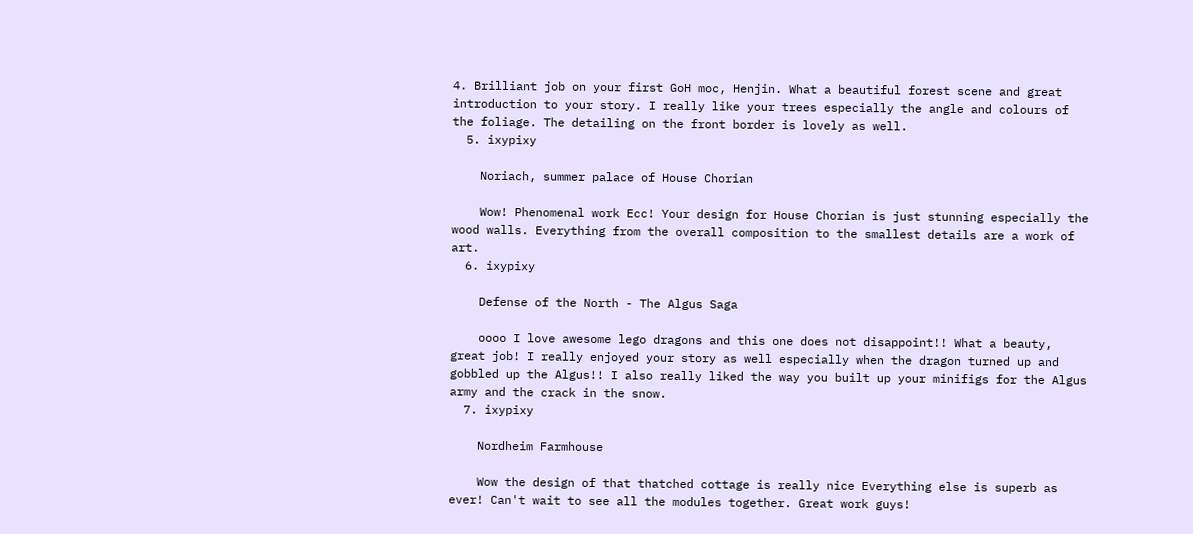4. Brilliant job on your first GoH moc, Henjin. What a beautiful forest scene and great introduction to your story. I really like your trees especially the angle and colours of the foliage. The detailing on the front border is lovely as well.
  5. ixypixy

    Noriach, summer palace of House Chorian

    Wow! Phenomenal work Ecc! Your design for House Chorian is just stunning especially the wood walls. Everything from the overall composition to the smallest details are a work of art.
  6. ixypixy

    Defense of the North - The Algus Saga

    oooo I love awesome lego dragons and this one does not disappoint!! What a beauty, great job! I really enjoyed your story as well especially when the dragon turned up and gobbled up the Algus!! I also really liked the way you built up your minifigs for the Algus army and the crack in the snow.
  7. ixypixy

    Nordheim Farmhouse

    Wow the design of that thatched cottage is really nice Everything else is superb as ever! Can't wait to see all the modules together. Great work guys!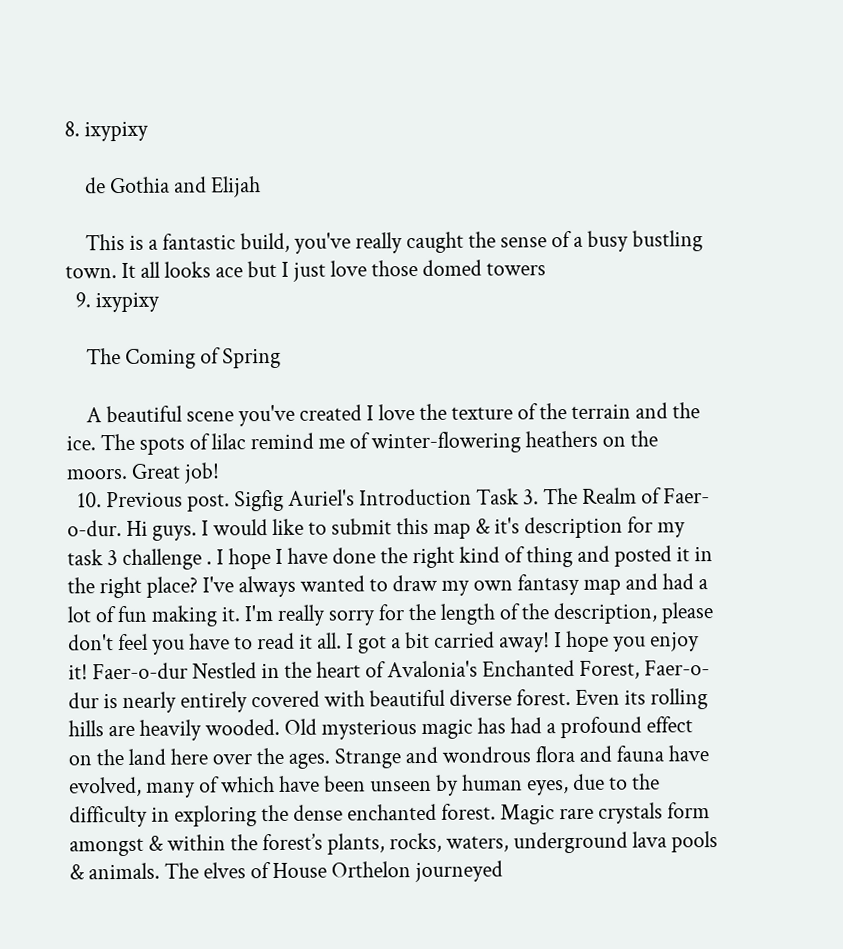8. ixypixy

    de Gothia and Elijah

    This is a fantastic build, you've really caught the sense of a busy bustling town. It all looks ace but I just love those domed towers
  9. ixypixy

    The Coming of Spring

    A beautiful scene you've created I love the texture of the terrain and the ice. The spots of lilac remind me of winter-flowering heathers on the moors. Great job!
  10. Previous post. Sigfig Auriel's Introduction Task 3. The Realm of Faer-o-dur. Hi guys. I would like to submit this map & it's description for my task 3 challenge . I hope I have done the right kind of thing and posted it in the right place? I've always wanted to draw my own fantasy map and had a lot of fun making it. I'm really sorry for the length of the description, please don't feel you have to read it all. I got a bit carried away! I hope you enjoy it! Faer-o-dur Nestled in the heart of Avalonia's Enchanted Forest, Faer-o-dur is nearly entirely covered with beautiful diverse forest. Even its rolling hills are heavily wooded. Old mysterious magic has had a profound effect on the land here over the ages. Strange and wondrous flora and fauna have evolved, many of which have been unseen by human eyes, due to the difficulty in exploring the dense enchanted forest. Magic rare crystals form amongst & within the forest’s plants, rocks, waters, underground lava pools & animals. The elves of House Orthelon journeyed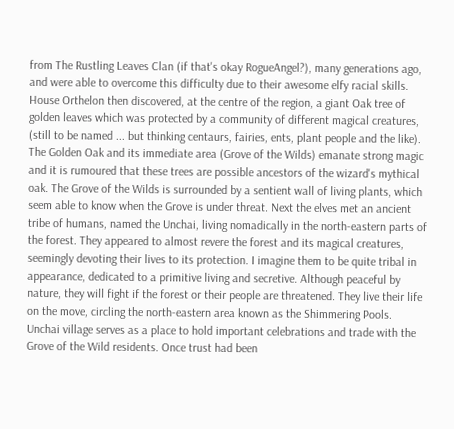from The Rustling Leaves Clan (if that's okay RogueAngel?), many generations ago, and were able to overcome this difficulty due to their awesome elfy racial skills. House Orthelon then discovered, at the centre of the region, a giant Oak tree of golden leaves which was protected by a community of different magical creatures, (still to be named ... but thinking centaurs, fairies, ents, plant people and the like). The Golden Oak and its immediate area (Grove of the Wilds) emanate strong magic and it is rumoured that these trees are possible ancestors of the wizard's mythical oak. The Grove of the Wilds is surrounded by a sentient wall of living plants, which seem able to know when the Grove is under threat. Next the elves met an ancient tribe of humans, named the Unchai, living nomadically in the north-eastern parts of the forest. They appeared to almost revere the forest and its magical creatures, seemingly devoting their lives to its protection. I imagine them to be quite tribal in appearance, dedicated to a primitive living and secretive. Although peaceful by nature, they will fight if the forest or their people are threatened. They live their life on the move, circling the north-eastern area known as the Shimmering Pools. Unchai village serves as a place to hold important celebrations and trade with the Grove of the Wild residents. Once trust had been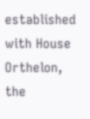established with House Orthelon, the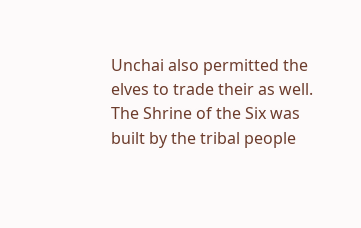Unchai also permitted the elves to trade their as well. The Shrine of the Six was built by the tribal people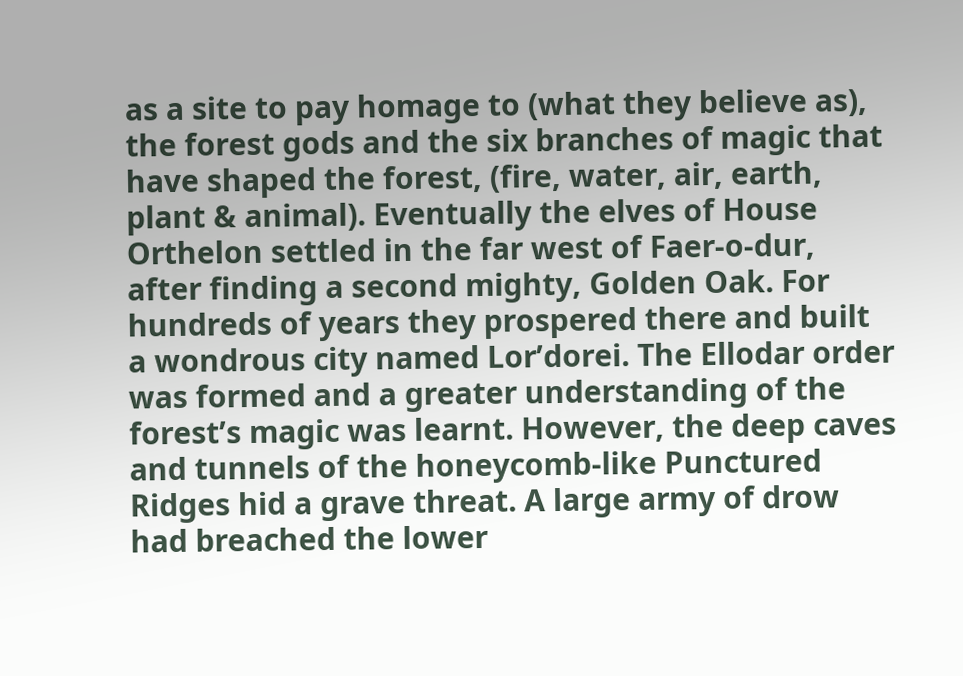as a site to pay homage to (what they believe as), the forest gods and the six branches of magic that have shaped the forest, (fire, water, air, earth, plant & animal). Eventually the elves of House Orthelon settled in the far west of Faer-o-dur, after finding a second mighty, Golden Oak. For hundreds of years they prospered there and built a wondrous city named Lor’dorei. The Ellodar order was formed and a greater understanding of the forest’s magic was learnt. However, the deep caves and tunnels of the honeycomb-like Punctured Ridges hid a grave threat. A large army of drow had breached the lower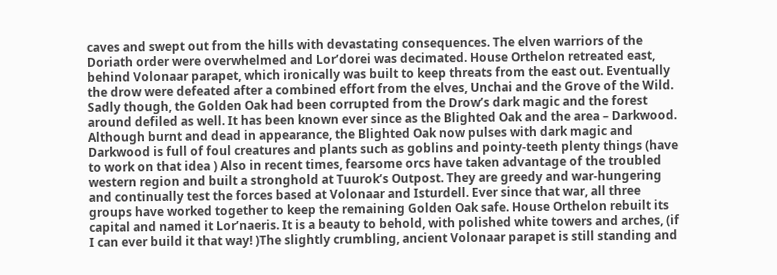caves and swept out from the hills with devastating consequences. The elven warriors of the Doriath order were overwhelmed and Lor’dorei was decimated. House Orthelon retreated east, behind Volonaar parapet, which ironically was built to keep threats from the east out. Eventually the drow were defeated after a combined effort from the elves, Unchai and the Grove of the Wild. Sadly though, the Golden Oak had been corrupted from the Drow’s dark magic and the forest around defiled as well. It has been known ever since as the Blighted Oak and the area – Darkwood. Although burnt and dead in appearance, the Blighted Oak now pulses with dark magic and Darkwood is full of foul creatures and plants such as goblins and pointy-teeth plenty things (have to work on that idea ) Also in recent times, fearsome orcs have taken advantage of the troubled western region and built a stronghold at Tuurok’s Outpost. They are greedy and war-hungering and continually test the forces based at Volonaar and Isturdell. Ever since that war, all three groups have worked together to keep the remaining Golden Oak safe. House Orthelon rebuilt its capital and named it Lor’naeris. It is a beauty to behold, with polished white towers and arches, (if I can ever build it that way! )The slightly crumbling, ancient Volonaar parapet is still standing and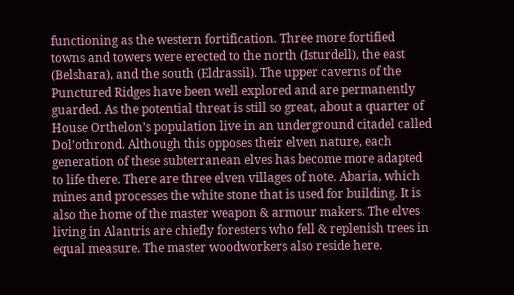functioning as the western fortification. Three more fortified towns and towers were erected to the north (Isturdell), the east (Belshara), and the south (Eldrassil). The upper caverns of the Punctured Ridges have been well explored and are permanently guarded. As the potential threat is still so great, about a quarter of House Orthelon’s population live in an underground citadel called Dol’othrond. Although this opposes their elven nature, each generation of these subterranean elves has become more adapted to life there. There are three elven villages of note. Abaria, which mines and processes the white stone that is used for building. It is also the home of the master weapon & armour makers. The elves living in Alantris are chiefly foresters who fell & replenish trees in equal measure. The master woodworkers also reside here.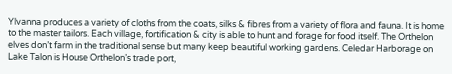Ylvanna produces a variety of cloths from the coats, silks & fibres from a variety of flora and fauna. It is home to the master tailors. Each village, fortification & city is able to hunt and forage for food itself. The Orthelon elves don’t farm in the traditional sense but many keep beautiful working gardens. Celedar Harborage on Lake Talon is House Orthelon’s trade port,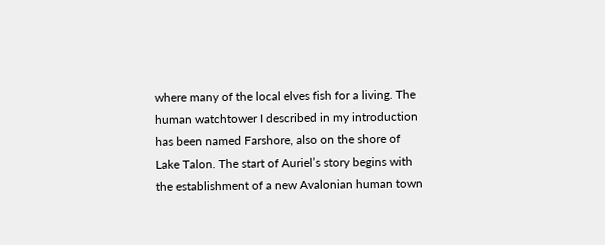where many of the local elves fish for a living. The human watchtower I described in my introduction has been named Farshore, also on the shore of Lake Talon. The start of Auriel’s story begins with the establishment of a new Avalonian human town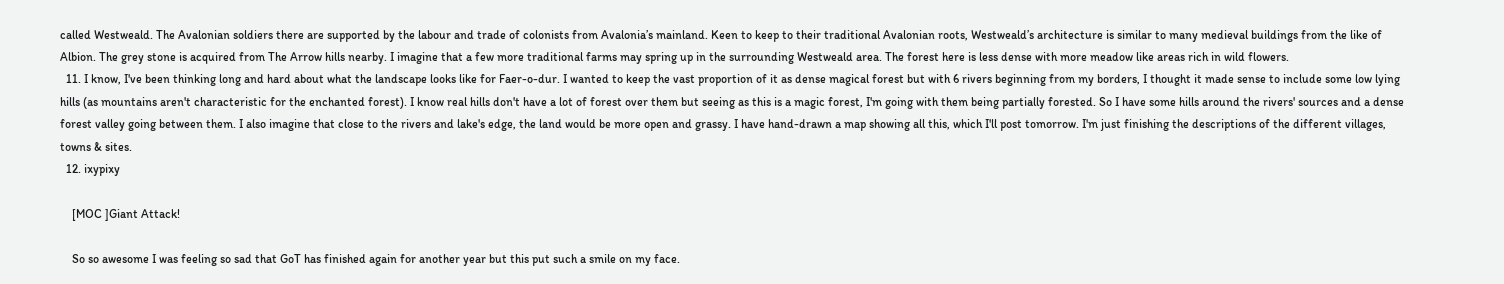called Westweald. The Avalonian soldiers there are supported by the labour and trade of colonists from Avalonia’s mainland. Keen to keep to their traditional Avalonian roots, Westweald’s architecture is similar to many medieval buildings from the like of Albion. The grey stone is acquired from The Arrow hills nearby. I imagine that a few more traditional farms may spring up in the surrounding Westweald area. The forest here is less dense with more meadow like areas rich in wild flowers.
  11. I know, I've been thinking long and hard about what the landscape looks like for Faer-o-dur. I wanted to keep the vast proportion of it as dense magical forest but with 6 rivers beginning from my borders, I thought it made sense to include some low lying hills (as mountains aren't characteristic for the enchanted forest). I know real hills don't have a lot of forest over them but seeing as this is a magic forest, I'm going with them being partially forested. So I have some hills around the rivers' sources and a dense forest valley going between them. I also imagine that close to the rivers and lake's edge, the land would be more open and grassy. I have hand-drawn a map showing all this, which I'll post tomorrow. I'm just finishing the descriptions of the different villages, towns & sites.
  12. ixypixy

    [MOC ]Giant Attack!

    So so awesome I was feeling so sad that GoT has finished again for another year but this put such a smile on my face.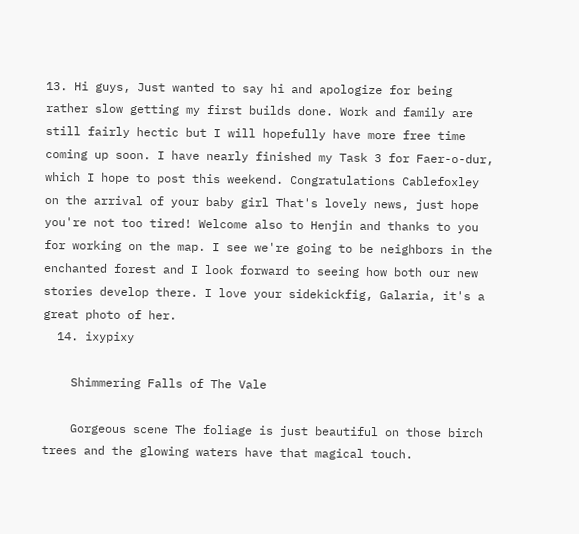13. Hi guys, Just wanted to say hi and apologize for being rather slow getting my first builds done. Work and family are still fairly hectic but I will hopefully have more free time coming up soon. I have nearly finished my Task 3 for Faer-o-dur, which I hope to post this weekend. Congratulations Cablefoxley on the arrival of your baby girl That's lovely news, just hope you're not too tired! Welcome also to Henjin and thanks to you for working on the map. I see we're going to be neighbors in the enchanted forest and I look forward to seeing how both our new stories develop there. I love your sidekickfig, Galaria, it's a great photo of her.
  14. ixypixy

    Shimmering Falls of The Vale

    Gorgeous scene The foliage is just beautiful on those birch trees and the glowing waters have that magical touch.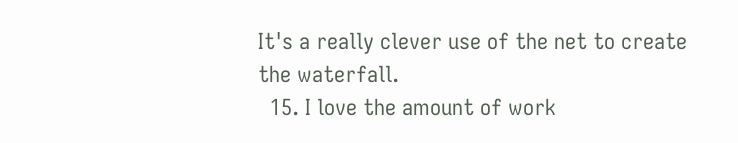It's a really clever use of the net to create the waterfall.
  15. I love the amount of work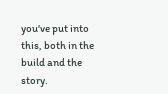you've put into this, both in the build and the story.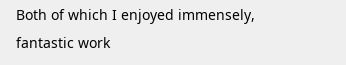Both of which I enjoyed immensely, fantastic work